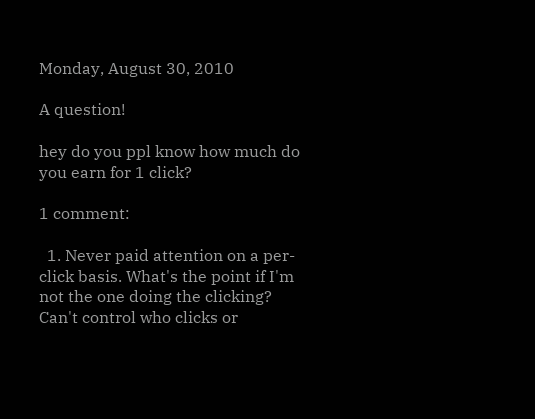Monday, August 30, 2010

A question!

hey do you ppl know how much do you earn for 1 click?

1 comment:

  1. Never paid attention on a per-click basis. What's the point if I'm not the one doing the clicking? Can't control who clicks or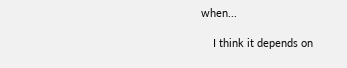when...

    I think it depends on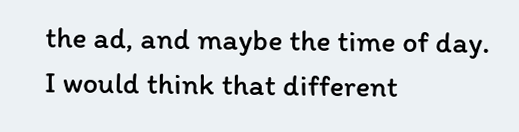the ad, and maybe the time of day. I would think that different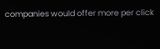companies would offer more per click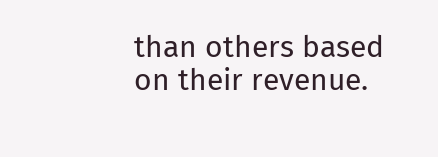than others based on their revenue.